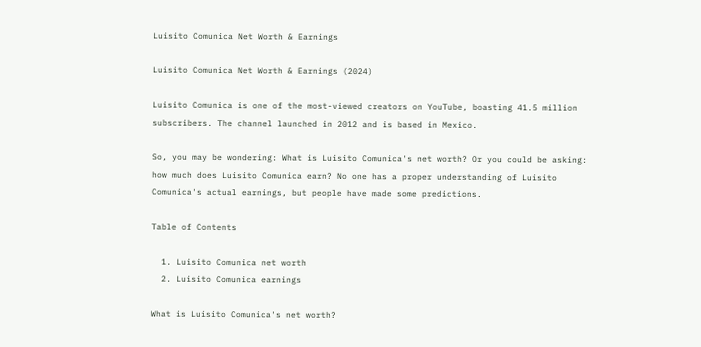Luisito Comunica Net Worth & Earnings

Luisito Comunica Net Worth & Earnings (2024)

Luisito Comunica is one of the most-viewed creators on YouTube, boasting 41.5 million subscribers. The channel launched in 2012 and is based in Mexico.

So, you may be wondering: What is Luisito Comunica's net worth? Or you could be asking: how much does Luisito Comunica earn? No one has a proper understanding of Luisito Comunica's actual earnings, but people have made some predictions.

Table of Contents

  1. Luisito Comunica net worth
  2. Luisito Comunica earnings

What is Luisito Comunica's net worth?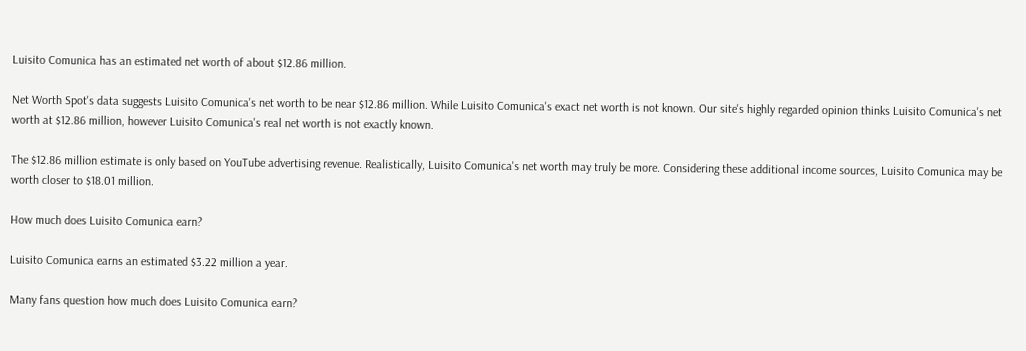Luisito Comunica has an estimated net worth of about $12.86 million.

Net Worth Spot's data suggests Luisito Comunica's net worth to be near $12.86 million. While Luisito Comunica's exact net worth is not known. Our site's highly regarded opinion thinks Luisito Comunica's net worth at $12.86 million, however Luisito Comunica's real net worth is not exactly known.

The $12.86 million estimate is only based on YouTube advertising revenue. Realistically, Luisito Comunica's net worth may truly be more. Considering these additional income sources, Luisito Comunica may be worth closer to $18.01 million.

How much does Luisito Comunica earn?

Luisito Comunica earns an estimated $3.22 million a year.

Many fans question how much does Luisito Comunica earn?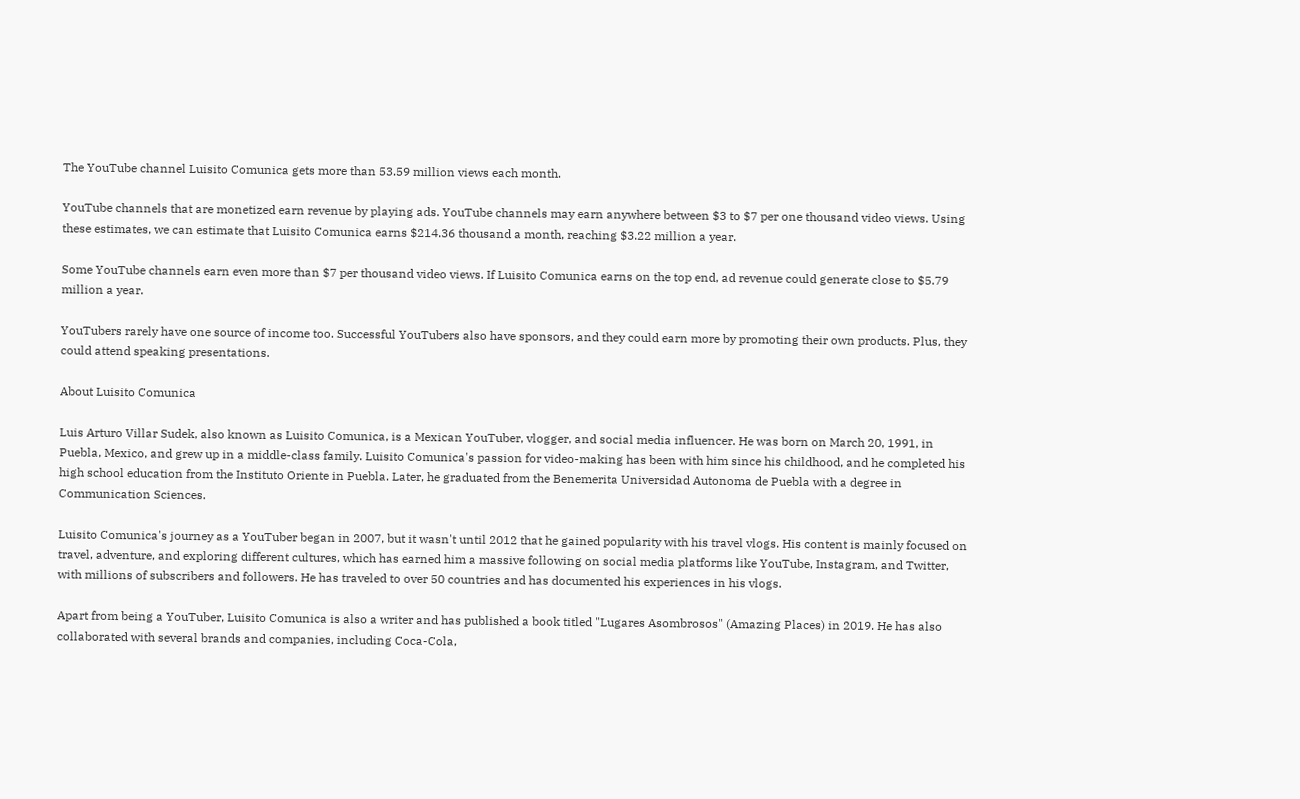The YouTube channel Luisito Comunica gets more than 53.59 million views each month.

YouTube channels that are monetized earn revenue by playing ads. YouTube channels may earn anywhere between $3 to $7 per one thousand video views. Using these estimates, we can estimate that Luisito Comunica earns $214.36 thousand a month, reaching $3.22 million a year.

Some YouTube channels earn even more than $7 per thousand video views. If Luisito Comunica earns on the top end, ad revenue could generate close to $5.79 million a year.

YouTubers rarely have one source of income too. Successful YouTubers also have sponsors, and they could earn more by promoting their own products. Plus, they could attend speaking presentations.

About Luisito Comunica

Luis Arturo Villar Sudek, also known as Luisito Comunica, is a Mexican YouTuber, vlogger, and social media influencer. He was born on March 20, 1991, in Puebla, Mexico, and grew up in a middle-class family. Luisito Comunica's passion for video-making has been with him since his childhood, and he completed his high school education from the Instituto Oriente in Puebla. Later, he graduated from the Benemerita Universidad Autonoma de Puebla with a degree in Communication Sciences.

Luisito Comunica's journey as a YouTuber began in 2007, but it wasn't until 2012 that he gained popularity with his travel vlogs. His content is mainly focused on travel, adventure, and exploring different cultures, which has earned him a massive following on social media platforms like YouTube, Instagram, and Twitter, with millions of subscribers and followers. He has traveled to over 50 countries and has documented his experiences in his vlogs.

Apart from being a YouTuber, Luisito Comunica is also a writer and has published a book titled "Lugares Asombrosos" (Amazing Places) in 2019. He has also collaborated with several brands and companies, including Coca-Cola,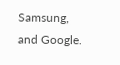Samsung, and Google.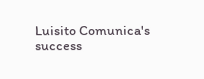Luisito Comunica's success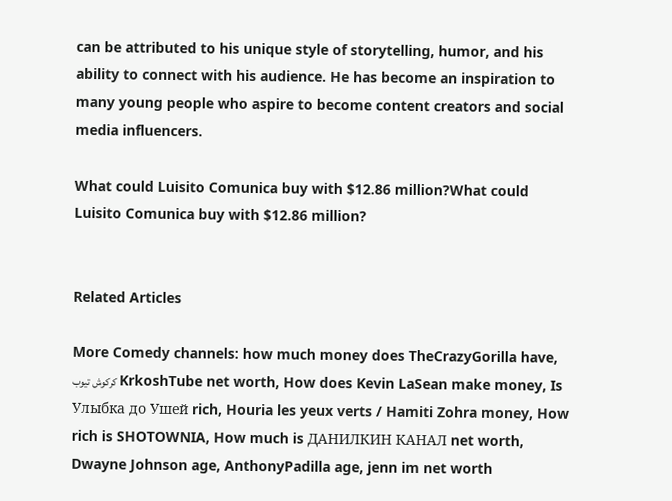can be attributed to his unique style of storytelling, humor, and his ability to connect with his audience. He has become an inspiration to many young people who aspire to become content creators and social media influencers.

What could Luisito Comunica buy with $12.86 million?What could Luisito Comunica buy with $12.86 million?


Related Articles

More Comedy channels: how much money does TheCrazyGorilla have, كركوش تيوب KrkoshTube net worth, How does Kevin LaSean make money, Is Улыбка до Ушей rich, Houria les yeux verts / Hamiti Zohra money, How rich is SHOTOWNIA, How much is ДАНИЛКИН КАНАЛ net worth, Dwayne Johnson age, AnthonyPadilla age, jenn im net worth